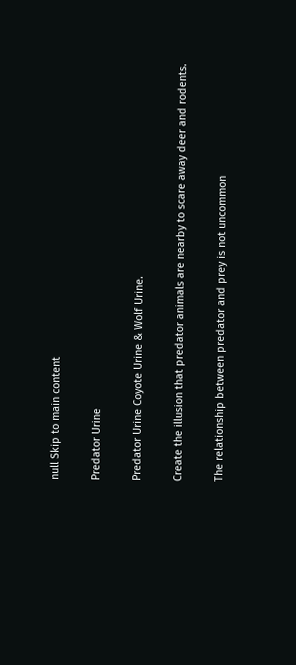null Skip to main content

Predator Urine

Predator Urine Coyote Urine & Wolf Urine.

Create the illusion that predator animals are nearby to scare away deer and rodents.

The relationship between predator and prey is not uncommon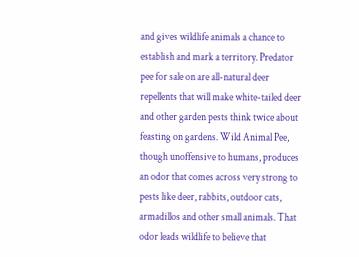and gives wildlife animals a chance to establish and mark a territory. Predator pee for sale on are all-natural deer repellents that will make white-tailed deer and other garden pests think twice about feasting on gardens. Wild Animal Pee, though unoffensive to humans, produces an odor that comes across very strong to pests like deer, rabbits, outdoor cats, armadillos and other small animals. That odor leads wildlife to believe that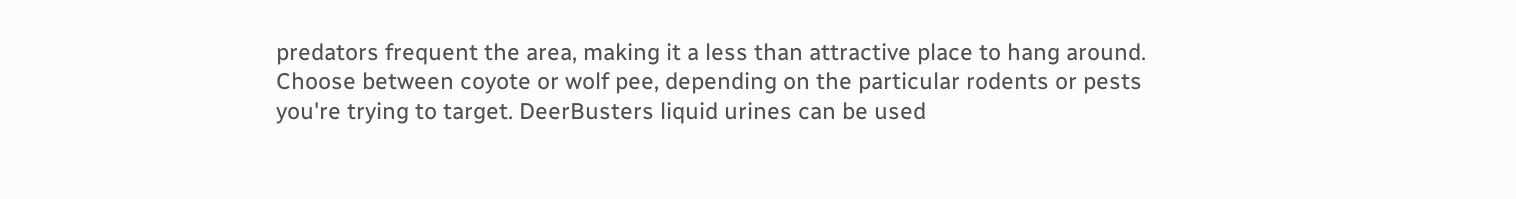predators frequent the area, making it a less than attractive place to hang around. Choose between coyote or wolf pee, depending on the particular rodents or pests you're trying to target. DeerBusters liquid urines can be used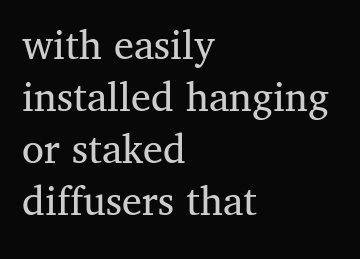with easily installed hanging or staked diffusers that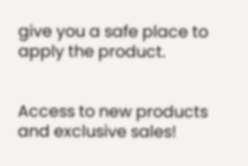give you a safe place to apply the product.


Access to new products and exclusive sales!